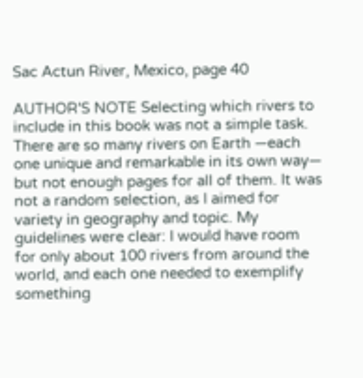Sac Actun River, Mexico, page 40

AUTHOR'S NOTE Selecting which rivers to include in this book was not a simple task. There are so many rivers on Earth —each one unique and remarkable in its own way— but not enough pages for all of them. It was not a random selection, as I aimed for variety in geography and topic. My guidelines were clear: I would have room for only about 100 rivers from around the world, and each one needed to exemplify something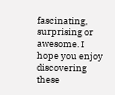fascinating, surprising or awesome. I hope you enjoy discovering these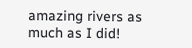amazing rivers as much as I did!